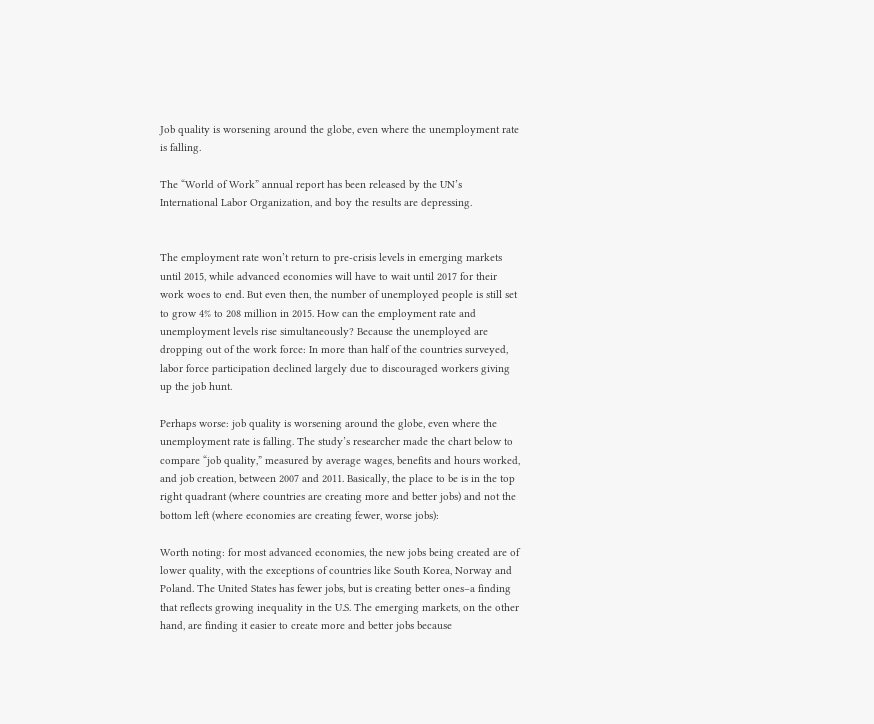Job quality is worsening around the globe, even where the unemployment rate is falling.

The “World of Work” annual report has been released by the UN’s International Labor Organization, and boy the results are depressing.


The employment rate won’t return to pre-crisis levels in emerging markets until 2015, while advanced economies will have to wait until 2017 for their work woes to end. But even then, the number of unemployed people is still set to grow 4% to 208 million in 2015. How can the employment rate and unemployment levels rise simultaneously? Because the unemployed are dropping out of the work force: In more than half of the countries surveyed, labor force participation declined largely due to discouraged workers giving up the job hunt.

Perhaps worse: job quality is worsening around the globe, even where the unemployment rate is falling. The study’s researcher made the chart below to compare “job quality,” measured by average wages, benefits and hours worked, and job creation, between 2007 and 2011. Basically, the place to be is in the top right quadrant (where countries are creating more and better jobs) and not the bottom left (where economies are creating fewer, worse jobs):

Worth noting: for most advanced economies, the new jobs being created are of lower quality, with the exceptions of countries like South Korea, Norway and Poland. The United States has fewer jobs, but is creating better ones–a finding that reflects growing inequality in the U.S. The emerging markets, on the other hand, are finding it easier to create more and better jobs because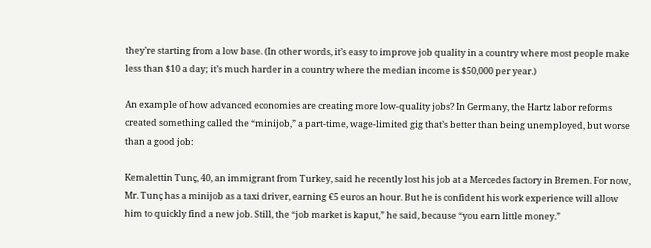they’re starting from a low base. (In other words, it’s easy to improve job quality in a country where most people make less than $10 a day; it’s much harder in a country where the median income is $50,000 per year.)

An example of how advanced economies are creating more low-quality jobs? In Germany, the Hartz labor reforms created something called the “minijob,” a part-time, wage-limited gig that’s better than being unemployed, but worse than a good job:

Kemalettin Tunç, 40, an immigrant from Turkey, said he recently lost his job at a Mercedes factory in Bremen. For now, Mr. Tunç has a minijob as a taxi driver, earning €5 euros an hour. But he is confident his work experience will allow him to quickly find a new job. Still, the “job market is kaput,” he said, because “you earn little money.”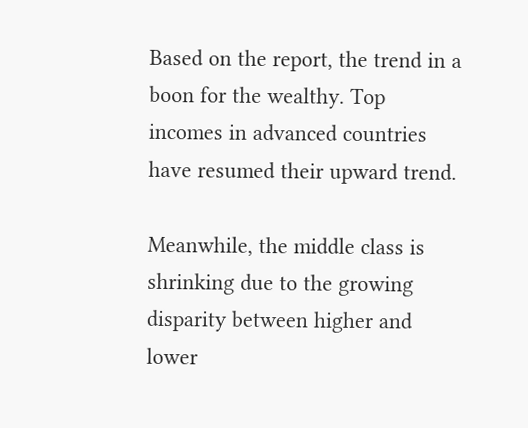Based on the report, the trend in a boon for the wealthy. Top incomes in advanced countries have resumed their upward trend.

Meanwhile, the middle class is shrinking due to the growing disparity between higher and lower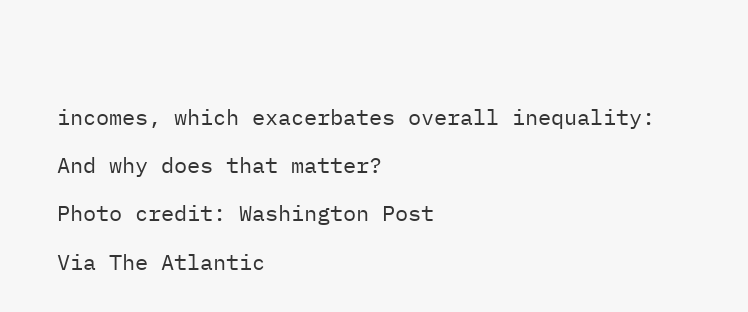incomes, which exacerbates overall inequality:

And why does that matter?

Photo credit: Washington Post

Via The Atlantic